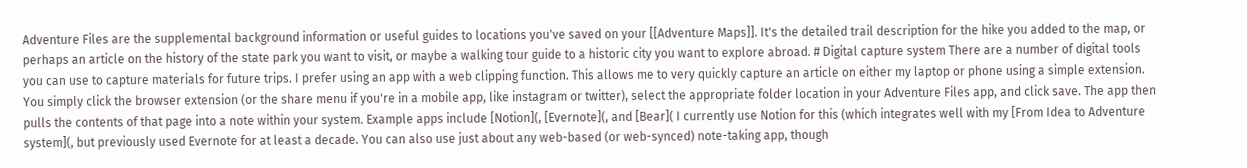Adventure Files are the supplemental background information or useful guides to locations you've saved on your [[Adventure Maps]]. It's the detailed trail description for the hike you added to the map, or perhaps an article on the history of the state park you want to visit, or maybe a walking tour guide to a historic city you want to explore abroad. # Digital capture system There are a number of digital tools you can use to capture materials for future trips. I prefer using an app with a web clipping function. This allows me to very quickly capture an article on either my laptop or phone using a simple extension. You simply click the browser extension (or the share menu if you're in a mobile app, like instagram or twitter), select the appropriate folder location in your Adventure Files app, and click save. The app then pulls the contents of that page into a note within your system. Example apps include [Notion](, [Evernote](, and [Bear]( I currently use Notion for this (which integrates well with my [From Idea to Adventure system](, but previously used Evernote for at least a decade. You can also use just about any web-based (or web-synced) note-taking app, though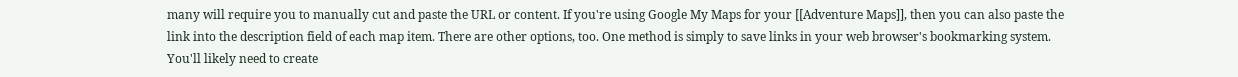many will require you to manually cut and paste the URL or content. If you're using Google My Maps for your [[Adventure Maps]], then you can also paste the link into the description field of each map item. There are other options, too. One method is simply to save links in your web browser's bookmarking system. You'll likely need to create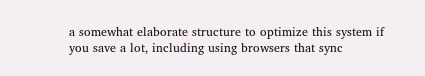a somewhat elaborate structure to optimize this system if you save a lot, including using browsers that sync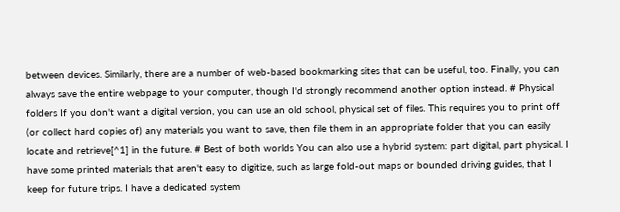between devices. Similarly, there are a number of web-based bookmarking sites that can be useful, too. Finally, you can always save the entire webpage to your computer, though I'd strongly recommend another option instead. # Physical folders If you don't want a digital version, you can use an old school, physical set of files. This requires you to print off (or collect hard copies of) any materials you want to save, then file them in an appropriate folder that you can easily locate and retrieve[^1] in the future. # Best of both worlds You can also use a hybrid system: part digital, part physical. I have some printed materials that aren't easy to digitize, such as large fold-out maps or bounded driving guides, that I keep for future trips. I have a dedicated system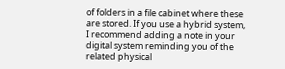of folders in a file cabinet where these are stored. If you use a hybrid system, I recommend adding a note in your digital system reminding you of the related physical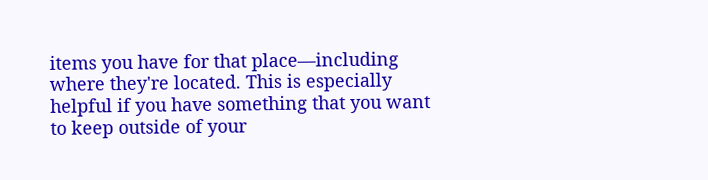items you have for that place—including where they're located. This is especially helpful if you have something that you want to keep outside of your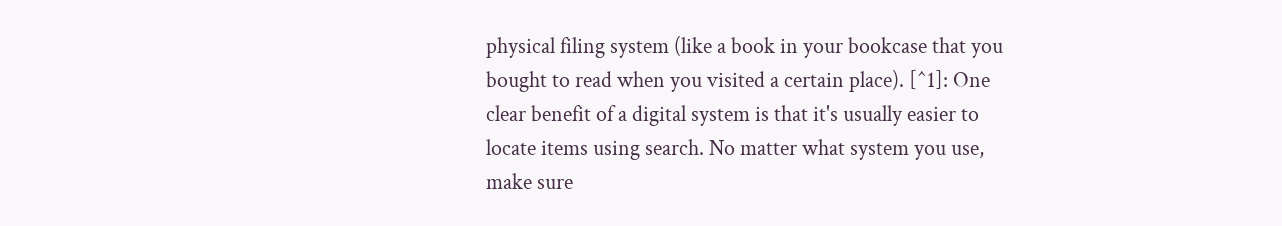physical filing system (like a book in your bookcase that you bought to read when you visited a certain place). [^1]: One clear benefit of a digital system is that it's usually easier to locate items using search. No matter what system you use, make sure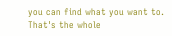you can find what you want to. That's the whole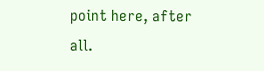point here, after all.